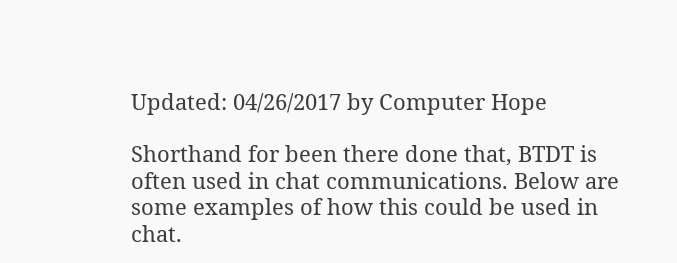Updated: 04/26/2017 by Computer Hope

Shorthand for been there done that, BTDT is often used in chat communications. Below are some examples of how this could be used in chat.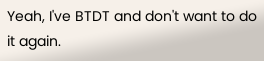Yeah, I've BTDT and don't want to do it again.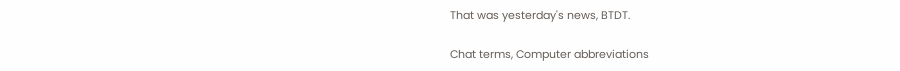That was yesterday's news, BTDT.

Chat terms, Computer abbreviations